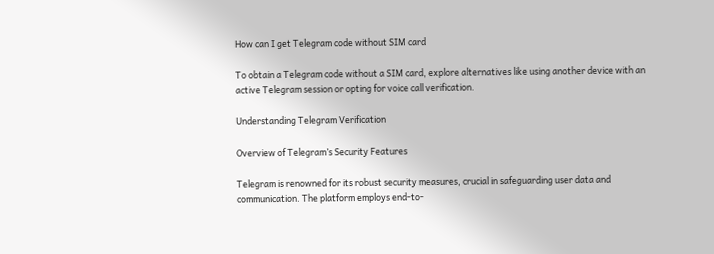How can I get Telegram code without SIM card

To obtain a Telegram code without a SIM card, explore alternatives like using another device with an active Telegram session or opting for voice call verification.

Understanding Telegram Verification

Overview of Telegram’s Security Features

Telegram is renowned for its robust security measures, crucial in safeguarding user data and communication. The platform employs end-to-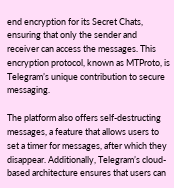end encryption for its Secret Chats, ensuring that only the sender and receiver can access the messages. This encryption protocol, known as MTProto, is Telegram’s unique contribution to secure messaging.

The platform also offers self-destructing messages, a feature that allows users to set a timer for messages, after which they disappear. Additionally, Telegram’s cloud-based architecture ensures that users can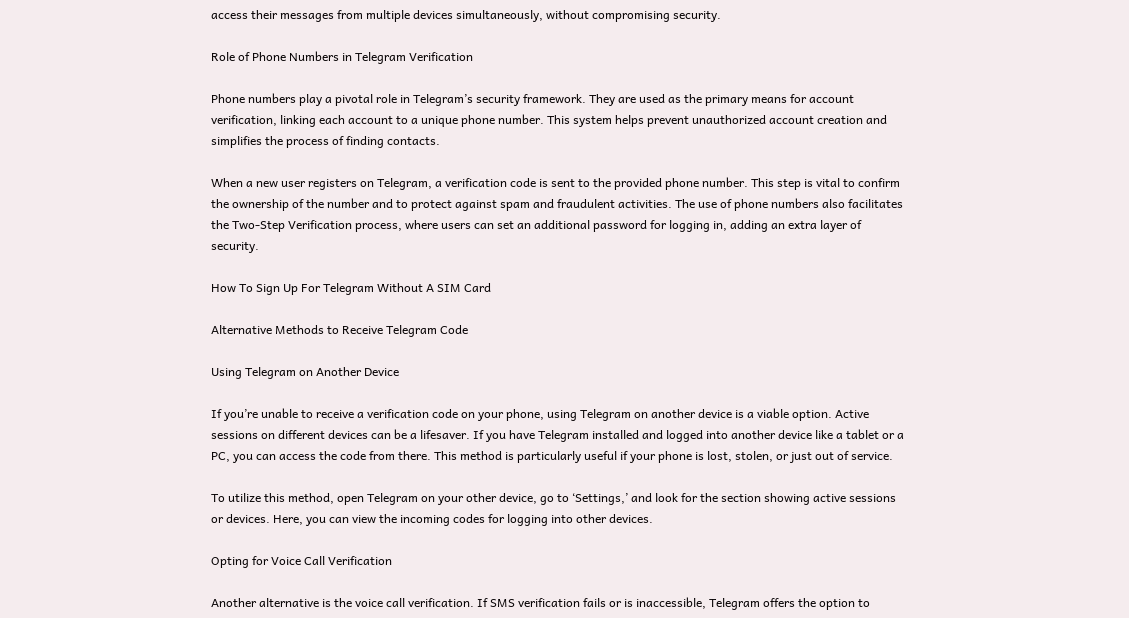access their messages from multiple devices simultaneously, without compromising security.

Role of Phone Numbers in Telegram Verification

Phone numbers play a pivotal role in Telegram’s security framework. They are used as the primary means for account verification, linking each account to a unique phone number. This system helps prevent unauthorized account creation and simplifies the process of finding contacts.

When a new user registers on Telegram, a verification code is sent to the provided phone number. This step is vital to confirm the ownership of the number and to protect against spam and fraudulent activities. The use of phone numbers also facilitates the Two-Step Verification process, where users can set an additional password for logging in, adding an extra layer of security.

How To Sign Up For Telegram Without A SIM Card

Alternative Methods to Receive Telegram Code

Using Telegram on Another Device

If you’re unable to receive a verification code on your phone, using Telegram on another device is a viable option. Active sessions on different devices can be a lifesaver. If you have Telegram installed and logged into another device like a tablet or a PC, you can access the code from there. This method is particularly useful if your phone is lost, stolen, or just out of service.

To utilize this method, open Telegram on your other device, go to ‘Settings,’ and look for the section showing active sessions or devices. Here, you can view the incoming codes for logging into other devices.

Opting for Voice Call Verification

Another alternative is the voice call verification. If SMS verification fails or is inaccessible, Telegram offers the option to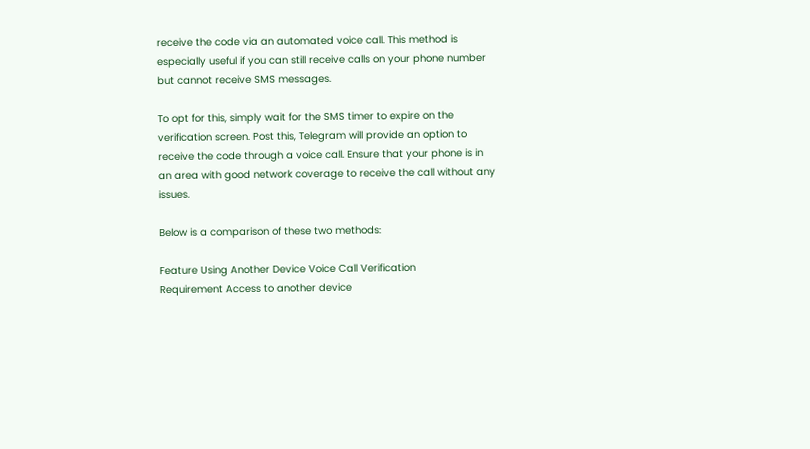receive the code via an automated voice call. This method is especially useful if you can still receive calls on your phone number but cannot receive SMS messages.

To opt for this, simply wait for the SMS timer to expire on the verification screen. Post this, Telegram will provide an option to receive the code through a voice call. Ensure that your phone is in an area with good network coverage to receive the call without any issues.

Below is a comparison of these two methods:

Feature Using Another Device Voice Call Verification
Requirement Access to another device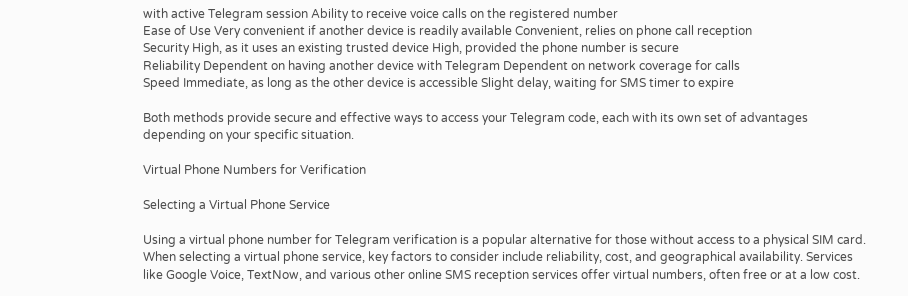with active Telegram session Ability to receive voice calls on the registered number
Ease of Use Very convenient if another device is readily available Convenient, relies on phone call reception
Security High, as it uses an existing trusted device High, provided the phone number is secure
Reliability Dependent on having another device with Telegram Dependent on network coverage for calls
Speed Immediate, as long as the other device is accessible Slight delay, waiting for SMS timer to expire

Both methods provide secure and effective ways to access your Telegram code, each with its own set of advantages depending on your specific situation.

Virtual Phone Numbers for Verification

Selecting a Virtual Phone Service

Using a virtual phone number for Telegram verification is a popular alternative for those without access to a physical SIM card. When selecting a virtual phone service, key factors to consider include reliability, cost, and geographical availability. Services like Google Voice, TextNow, and various other online SMS reception services offer virtual numbers, often free or at a low cost.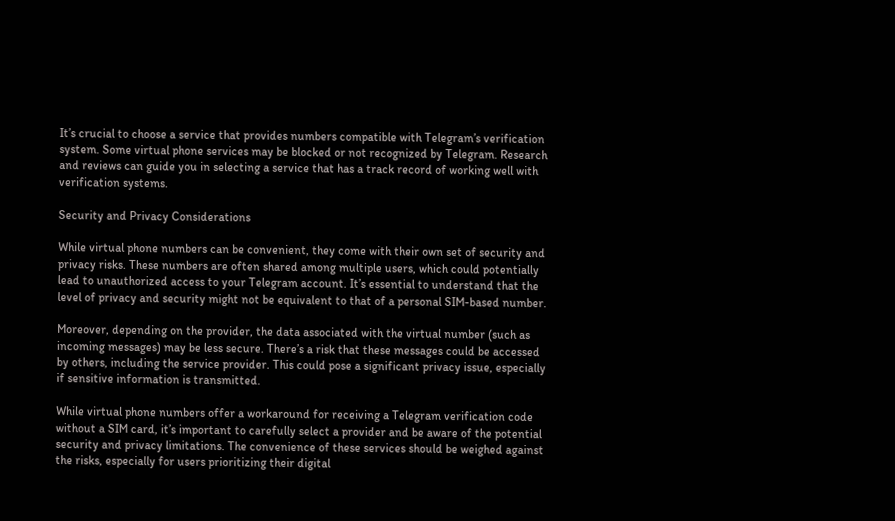It’s crucial to choose a service that provides numbers compatible with Telegram’s verification system. Some virtual phone services may be blocked or not recognized by Telegram. Research and reviews can guide you in selecting a service that has a track record of working well with verification systems.

Security and Privacy Considerations

While virtual phone numbers can be convenient, they come with their own set of security and privacy risks. These numbers are often shared among multiple users, which could potentially lead to unauthorized access to your Telegram account. It’s essential to understand that the level of privacy and security might not be equivalent to that of a personal SIM-based number.

Moreover, depending on the provider, the data associated with the virtual number (such as incoming messages) may be less secure. There’s a risk that these messages could be accessed by others, including the service provider. This could pose a significant privacy issue, especially if sensitive information is transmitted.

While virtual phone numbers offer a workaround for receiving a Telegram verification code without a SIM card, it’s important to carefully select a provider and be aware of the potential security and privacy limitations. The convenience of these services should be weighed against the risks, especially for users prioritizing their digital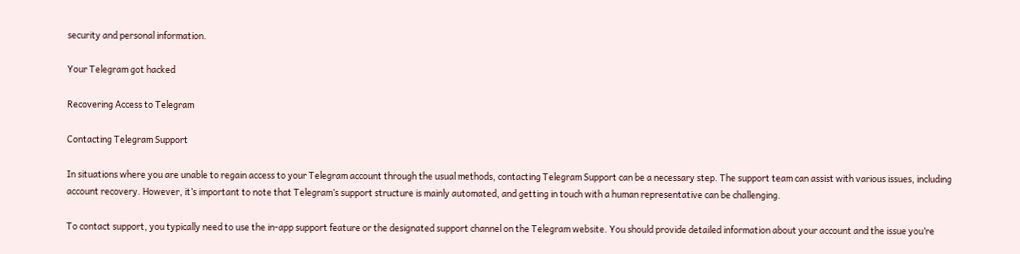security and personal information.

Your Telegram got hacked

Recovering Access to Telegram

Contacting Telegram Support

In situations where you are unable to regain access to your Telegram account through the usual methods, contacting Telegram Support can be a necessary step. The support team can assist with various issues, including account recovery. However, it’s important to note that Telegram’s support structure is mainly automated, and getting in touch with a human representative can be challenging.

To contact support, you typically need to use the in-app support feature or the designated support channel on the Telegram website. You should provide detailed information about your account and the issue you’re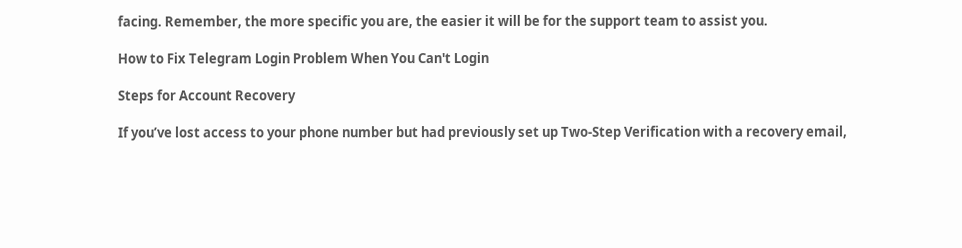facing. Remember, the more specific you are, the easier it will be for the support team to assist you.

How to Fix Telegram Login Problem When You Can't Login

Steps for Account Recovery

If you’ve lost access to your phone number but had previously set up Two-Step Verification with a recovery email,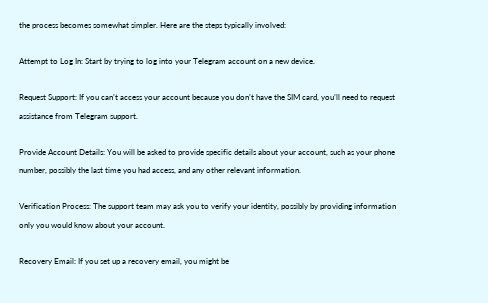the process becomes somewhat simpler. Here are the steps typically involved:

Attempt to Log In: Start by trying to log into your Telegram account on a new device.

Request Support: If you can’t access your account because you don’t have the SIM card, you’ll need to request assistance from Telegram support.

Provide Account Details: You will be asked to provide specific details about your account, such as your phone number, possibly the last time you had access, and any other relevant information.

Verification Process: The support team may ask you to verify your identity, possibly by providing information only you would know about your account.

Recovery Email: If you set up a recovery email, you might be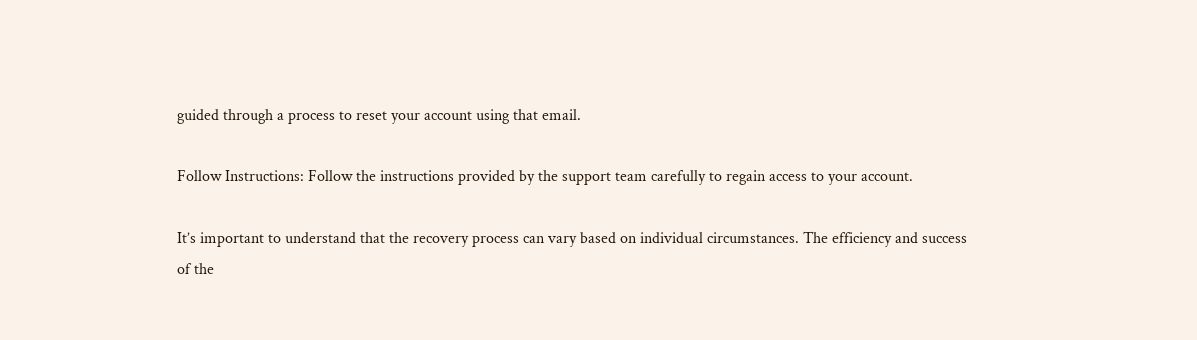guided through a process to reset your account using that email.

Follow Instructions: Follow the instructions provided by the support team carefully to regain access to your account.

It’s important to understand that the recovery process can vary based on individual circumstances. The efficiency and success of the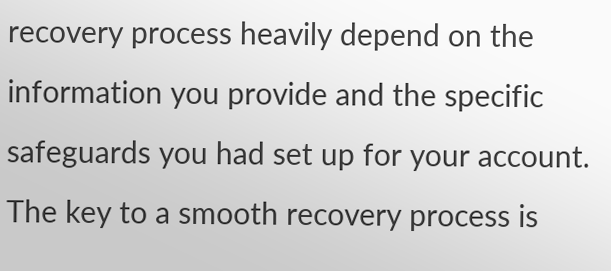recovery process heavily depend on the information you provide and the specific safeguards you had set up for your account. The key to a smooth recovery process is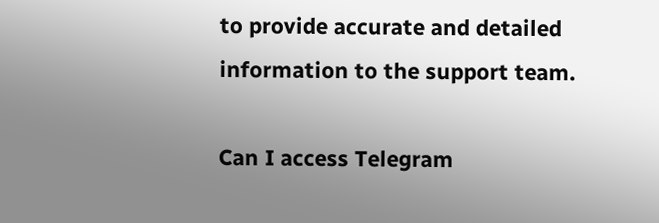to provide accurate and detailed information to the support team.

Can I access Telegram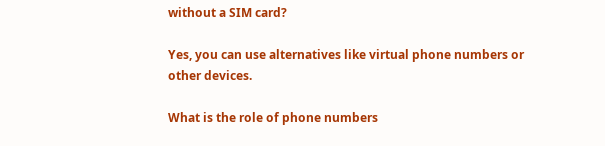without a SIM card?

Yes, you can use alternatives like virtual phone numbers or other devices.

What is the role of phone numbers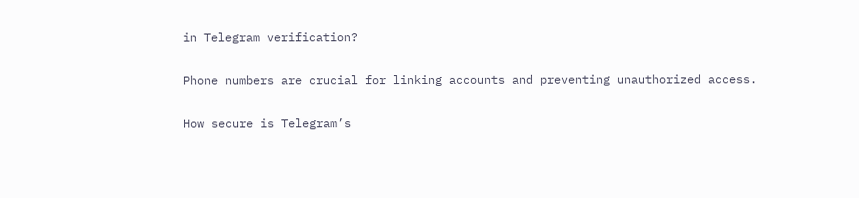in Telegram verification?

Phone numbers are crucial for linking accounts and preventing unauthorized access.

How secure is Telegram’s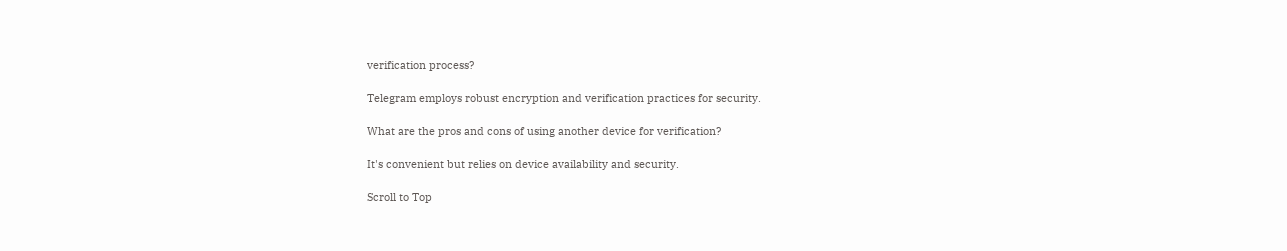verification process?

Telegram employs robust encryption and verification practices for security.

What are the pros and cons of using another device for verification?

It's convenient but relies on device availability and security.

Scroll to Top